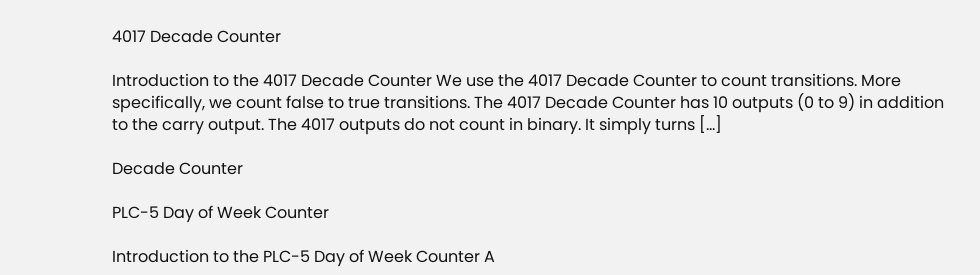4017 Decade Counter

Introduction to the 4017 Decade Counter We use the 4017 Decade Counter to count transitions. More specifically, we count false to true transitions. The 4017 Decade Counter has 10 outputs (0 to 9) in addition to the carry output. The 4017 outputs do not count in binary. It simply turns […]

Decade Counter

PLC-5 Day of Week Counter

Introduction to the PLC-5 Day of Week Counter A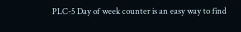PLC-5 Day of week counter is an easy way to find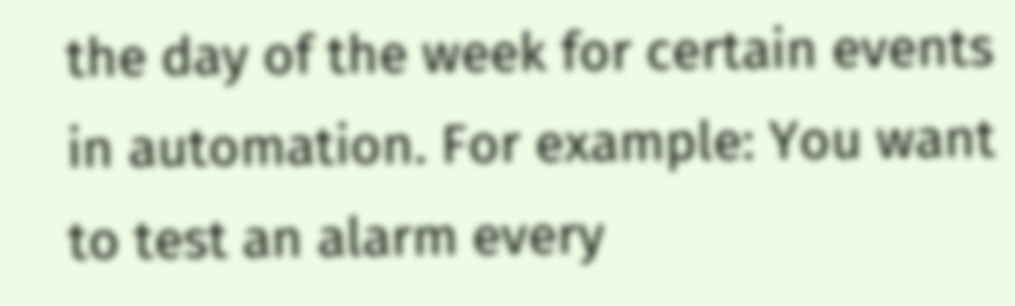the day of the week for certain events in automation. For example: You want to test an alarm every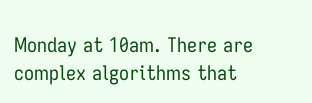Monday at 10am. There are complex algorithms that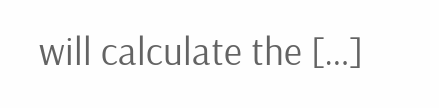will calculate the […]